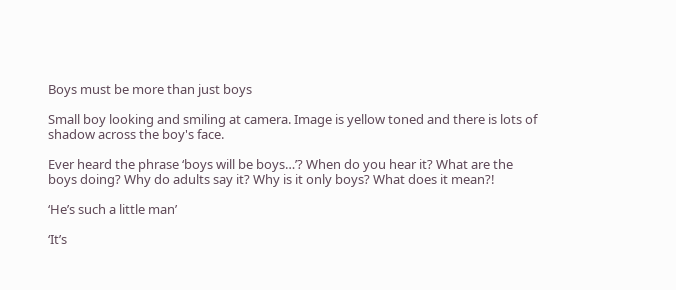Boys must be more than just boys

Small boy looking and smiling at camera. Image is yellow toned and there is lots of shadow across the boy's face.

Ever heard the phrase ‘boys will be boys…’? When do you hear it? What are the boys doing? Why do adults say it? Why is it only boys? What does it mean?!

‘He’s such a little man’

‘It’s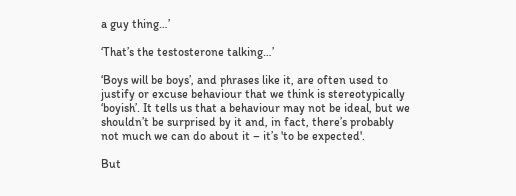a guy thing…’

‘That’s the testosterone talking…’

‘Boys will be boys’, and phrases like it, are often used to justify or excuse behaviour that we think is stereotypically ‘boyish’. It tells us that a behaviour may not be ideal, but we shouldn’t be surprised by it and, in fact, there’s probably not much we can do about it – it’s 'to be expected'.

But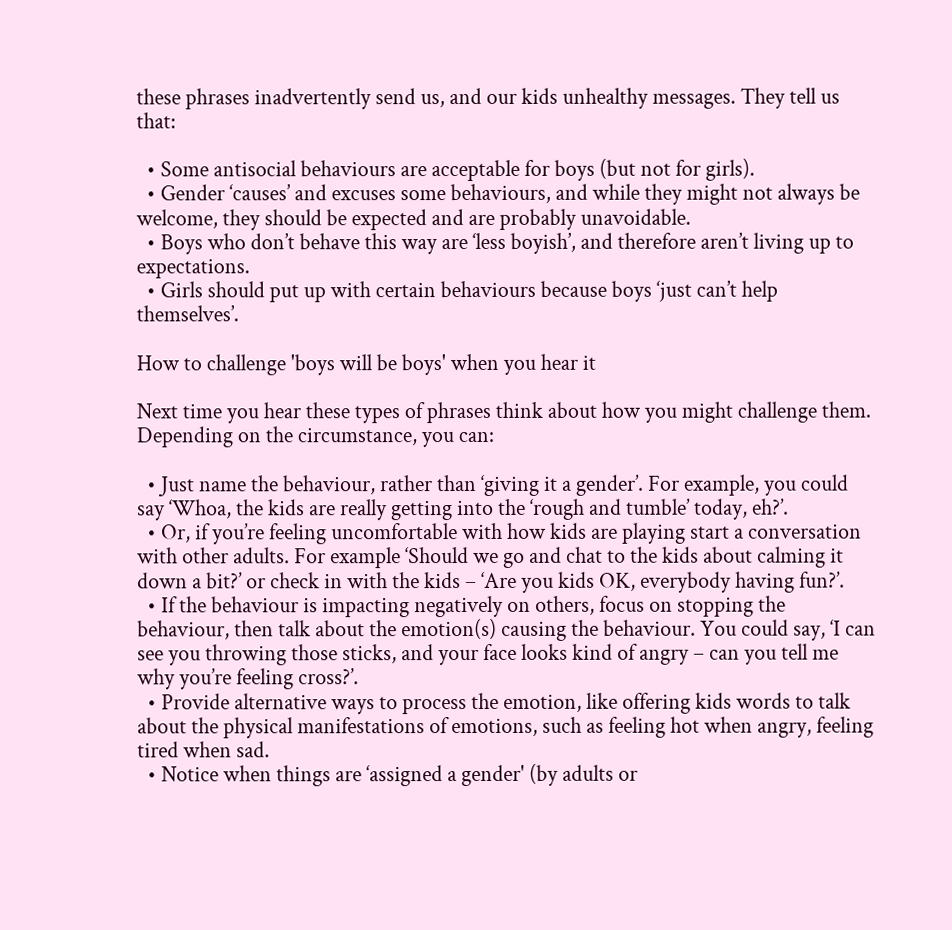these phrases inadvertently send us, and our kids unhealthy messages. They tell us that:

  • Some antisocial behaviours are acceptable for boys (but not for girls).
  • Gender ‘causes’ and excuses some behaviours, and while they might not always be welcome, they should be expected and are probably unavoidable.
  • Boys who don’t behave this way are ‘less boyish’, and therefore aren’t living up to expectations.
  • Girls should put up with certain behaviours because boys ‘just can’t help themselves’.

How to challenge 'boys will be boys' when you hear it

Next time you hear these types of phrases think about how you might challenge them. Depending on the circumstance, you can:

  • Just name the behaviour, rather than ‘giving it a gender’. For example, you could say ‘Whoa, the kids are really getting into the ‘rough and tumble’ today, eh?’.
  • Or, if you’re feeling uncomfortable with how kids are playing start a conversation with other adults. For example ‘Should we go and chat to the kids about calming it down a bit?’ or check in with the kids – ‘Are you kids OK, everybody having fun?’.
  • If the behaviour is impacting negatively on others, focus on stopping the behaviour, then talk about the emotion(s) causing the behaviour. You could say, ‘I can see you throwing those sticks, and your face looks kind of angry – can you tell me why you’re feeling cross?’.
  • Provide alternative ways to process the emotion, like offering kids words to talk about the physical manifestations of emotions, such as feeling hot when angry, feeling tired when sad.
  • Notice when things are ‘assigned a gender' (by adults or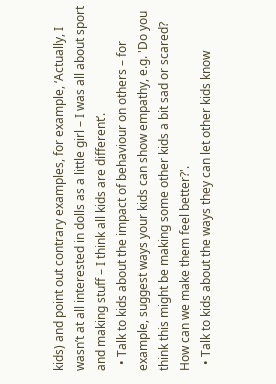kids) and point out contrary examples, for example, ‘Actually, I wasn’t at all interested in dolls as a little girl – I was all about sport and making stuff – I think all kids are different’.
  • Talk to kids about the impact of behaviour on others – for example, suggest ways your kids can show empathy, e.g. 'Do you think this might be making some other kids a bit sad or scared? How can we make them feel better?'.
  • Talk to kids about the ways they can let other kids know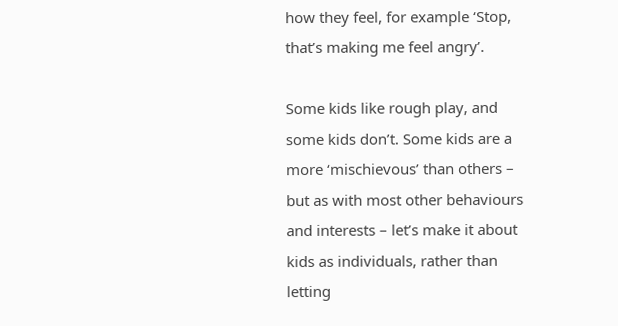how they feel, for example ‘Stop, that’s making me feel angry’.

Some kids like rough play, and some kids don’t. Some kids are a more ‘mischievous’ than others – but as with most other behaviours and interests – let’s make it about kids as individuals, rather than letting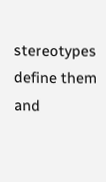stereotypes define them and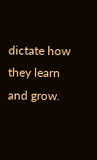dictate how they learn and grow.